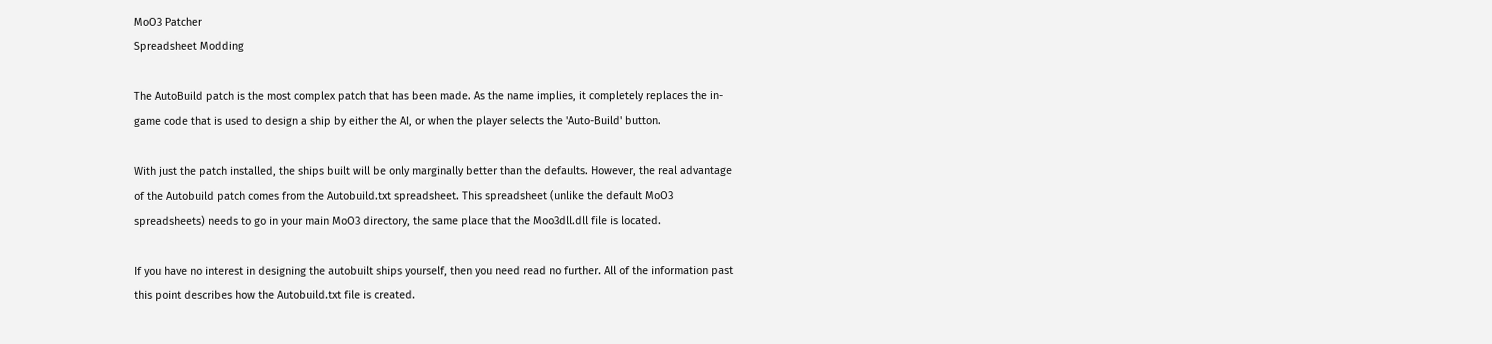MoO3 Patcher
Spreadsheet Modding

The AutoBuild patch is the most complex patch that has been made. As the name implies, it completely replaces the in-game code that is used to design a ship by either the AI, or when the player selects the 'Auto-Build' button.

With just the patch installed, the ships built will be only marginally better than the defaults. However, the real advantage of the Autobuild patch comes from the Autobuild.txt spreadsheet. This spreadsheet (unlike the default MoO3 spreadsheets) needs to go in your main MoO3 directory, the same place that the Moo3dll.dll file is located.

If you have no interest in designing the autobuilt ships yourself, then you need read no further. All of the information past this point describes how the Autobuild.txt file is created.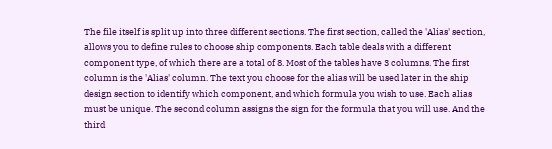The file itself is split up into three different sections. The first section, called the 'Alias' section, allows you to define rules to choose ship components. Each table deals with a different component type, of which there are a total of 8. Most of the tables have 3 columns. The first column is the 'Alias' column. The text you choose for the alias will be used later in the ship design section to identify which component, and which formula you wish to use. Each alias must be unique. The second column assigns the sign for the formula that you will use. And the third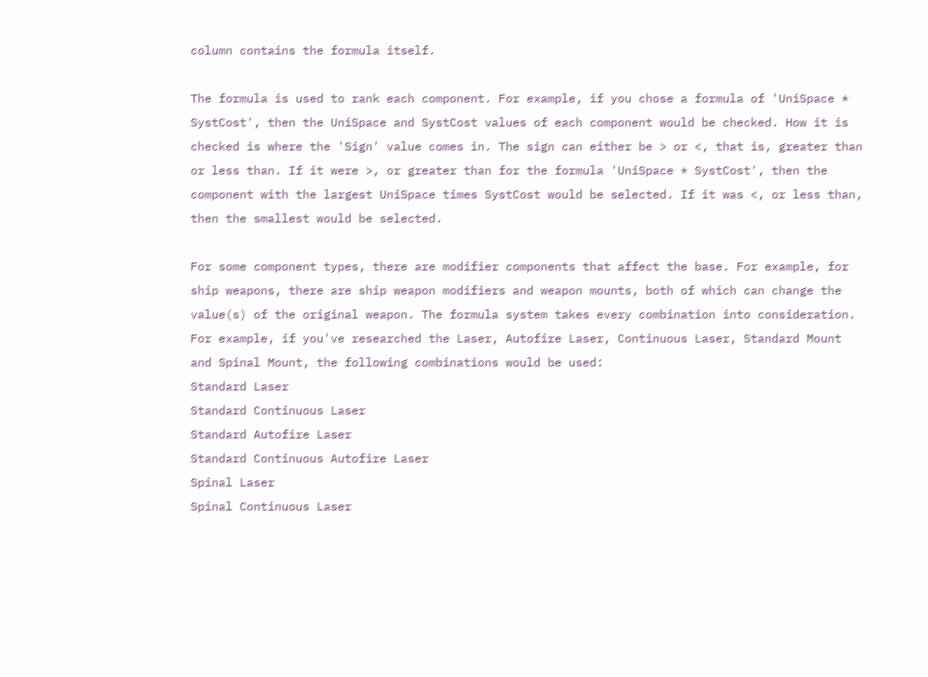column contains the formula itself.

The formula is used to rank each component. For example, if you chose a formula of 'UniSpace * SystCost', then the UniSpace and SystCost values of each component would be checked. How it is checked is where the 'Sign' value comes in. The sign can either be > or <, that is, greater than or less than. If it were >, or greater than for the formula 'UniSpace * SystCost', then the component with the largest UniSpace times SystCost would be selected. If it was <, or less than, then the smallest would be selected.

For some component types, there are modifier components that affect the base. For example, for ship weapons, there are ship weapon modifiers and weapon mounts, both of which can change the value(s) of the original weapon. The formula system takes every combination into consideration. For example, if you've researched the Laser, Autofire Laser, Continuous Laser, Standard Mount and Spinal Mount, the following combinations would be used:
Standard Laser
Standard Continuous Laser
Standard Autofire Laser
Standard Continuous Autofire Laser
Spinal Laser
Spinal Continuous Laser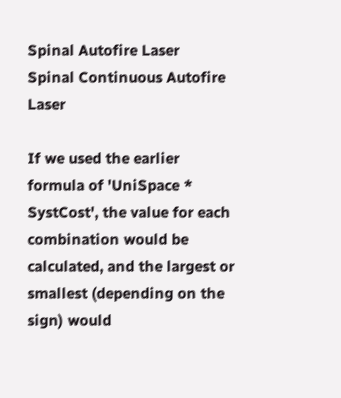Spinal Autofire Laser
Spinal Continuous Autofire Laser

If we used the earlier formula of 'UniSpace * SystCost', the value for each combination would be calculated, and the largest or smallest (depending on the sign) would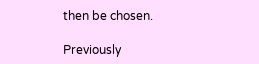then be chosen.

Previously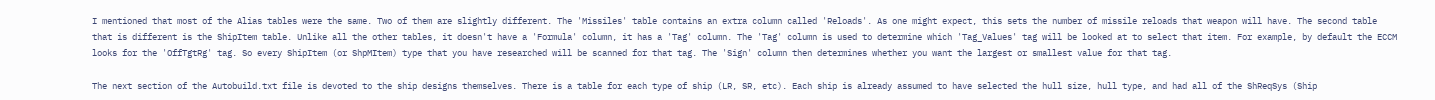I mentioned that most of the Alias tables were the same. Two of them are slightly different. The 'Missiles' table contains an extra column called 'Reloads'. As one might expect, this sets the number of missile reloads that weapon will have. The second table that is different is the ShipItem table. Unlike all the other tables, it doesn't have a 'Formula' column, it has a 'Tag' column. The 'Tag' column is used to determine which 'Tag_Values' tag will be looked at to select that item. For example, by default the ECCM looks for the 'OffTgtRg' tag. So every ShipItem (or ShpMItem) type that you have researched will be scanned for that tag. The 'Sign' column then determines whether you want the largest or smallest value for that tag.

The next section of the Autobuild.txt file is devoted to the ship designs themselves. There is a table for each type of ship (LR, SR, etc). Each ship is already assumed to have selected the hull size, hull type, and had all of the ShReqSys (Ship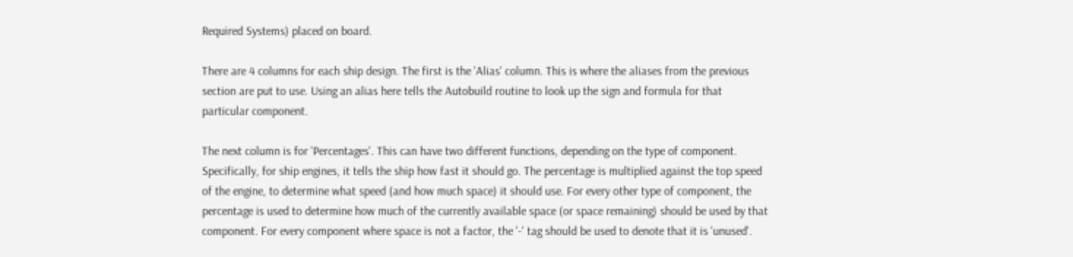Required Systems) placed on board.

There are 4 columns for each ship design. The first is the 'Alias' column. This is where the aliases from the previous section are put to use. Using an alias here tells the Autobuild routine to look up the sign and formula for that particular component.

The next column is for 'Percentages'. This can have two different functions, depending on the type of component. Specifically, for ship engines, it tells the ship how fast it should go. The percentage is multiplied against the top speed of the engine, to determine what speed (and how much space) it should use. For every other type of component, the percentage is used to determine how much of the currently available space (or space remaining) should be used by that component. For every component where space is not a factor, the '-' tag should be used to denote that it is 'unused'.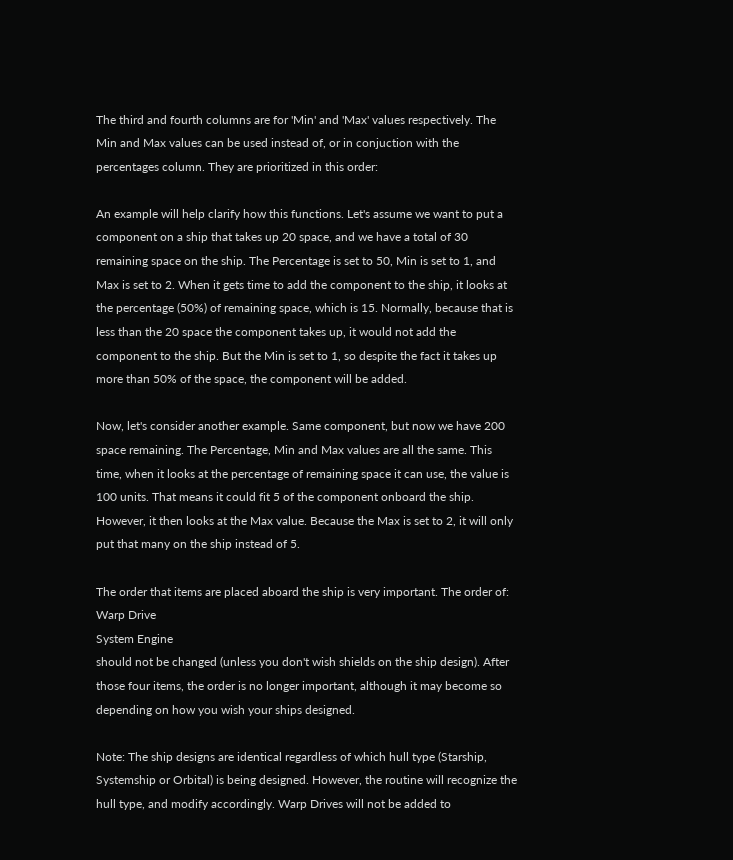The third and fourth columns are for 'Min' and 'Max' values respectively. The Min and Max values can be used instead of, or in conjuction with the percentages column. They are prioritized in this order:

An example will help clarify how this functions. Let's assume we want to put a component on a ship that takes up 20 space, and we have a total of 30 remaining space on the ship. The Percentage is set to 50, Min is set to 1, and Max is set to 2. When it gets time to add the component to the ship, it looks at the percentage (50%) of remaining space, which is 15. Normally, because that is less than the 20 space the component takes up, it would not add the component to the ship. But the Min is set to 1, so despite the fact it takes up more than 50% of the space, the component will be added.

Now, let's consider another example. Same component, but now we have 200 space remaining. The Percentage, Min and Max values are all the same. This time, when it looks at the percentage of remaining space it can use, the value is 100 units. That means it could fit 5 of the component onboard the ship. However, it then looks at the Max value. Because the Max is set to 2, it will only put that many on the ship instead of 5.

The order that items are placed aboard the ship is very important. The order of:
Warp Drive
System Engine
should not be changed (unless you don't wish shields on the ship design). After those four items, the order is no longer important, although it may become so depending on how you wish your ships designed.

Note: The ship designs are identical regardless of which hull type (Starship, Systemship or Orbital) is being designed. However, the routine will recognize the hull type, and modify accordingly. Warp Drives will not be added to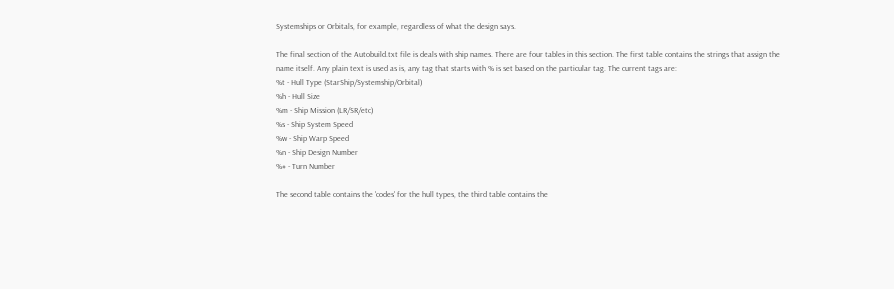Systemships or Orbitals, for example, regardless of what the design says.

The final section of the Autobuild.txt file is deals with ship names. There are four tables in this section. The first table contains the strings that assign the name itself. Any plain text is used as is, any tag that starts with % is set based on the particular tag. The current tags are:
%t - Hull Type (StarShip/Systemship/Orbital)
%h - Hull Size
%m - Ship Mission (LR/SR/etc)
%s - Ship System Speed
%w - Ship Warp Speed
%n - Ship Design Number
%# - Turn Number

The second table contains the 'codes' for the hull types, the third table contains the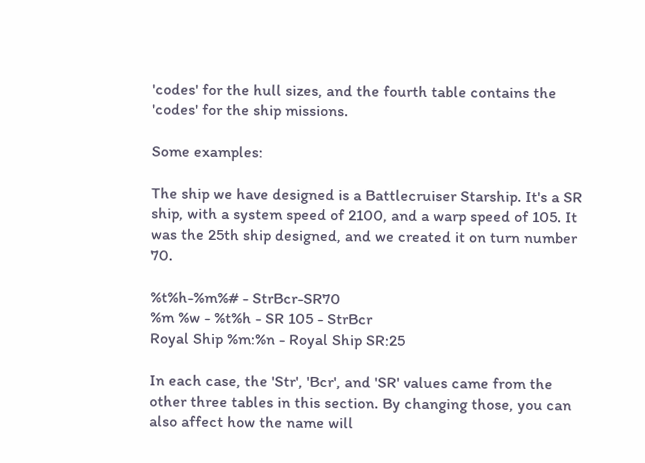'codes' for the hull sizes, and the fourth table contains the 'codes' for the ship missions.

Some examples:

The ship we have designed is a Battlecruiser Starship. It's a SR ship, with a system speed of 2100, and a warp speed of 105. It was the 25th ship designed, and we created it on turn number 70.

%t%h-%m%# - StrBcr-SR70
%m %w - %t%h - SR 105 - StrBcr
Royal Ship %m:%n - Royal Ship SR:25

In each case, the 'Str', 'Bcr', and 'SR' values came from the other three tables in this section. By changing those, you can also affect how the name will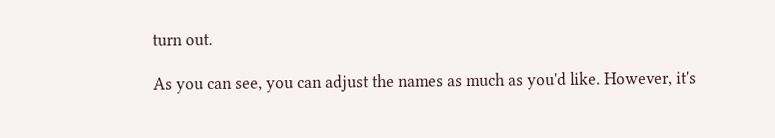turn out.

As you can see, you can adjust the names as much as you'd like. However, it's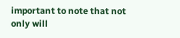important to note that not only will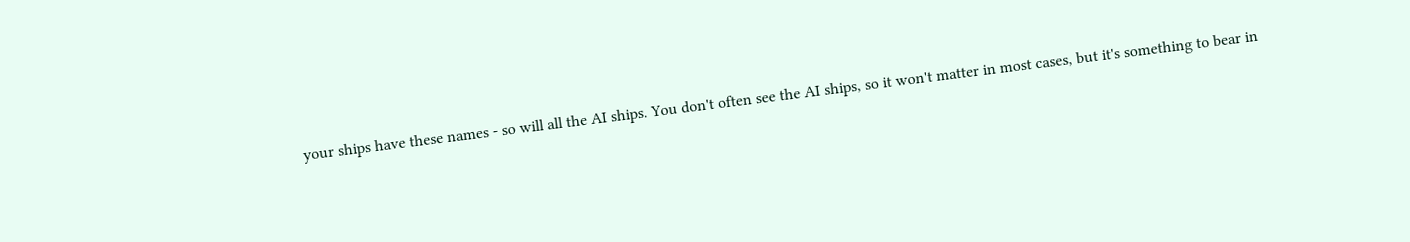your ships have these names - so will all the AI ships. You don't often see the AI ships, so it won't matter in most cases, but it's something to bear in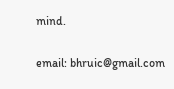mind.

email: bhruic@gmail.com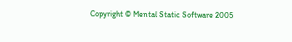Copyright © Mental Static Software 2005